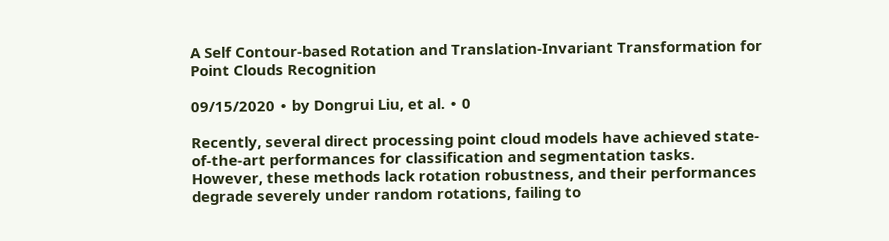A Self Contour-based Rotation and Translation-Invariant Transformation for Point Clouds Recognition

09/15/2020 ∙ by Dongrui Liu, et al. ∙ 0

Recently, several direct processing point cloud models have achieved state-of-the-art performances for classification and segmentation tasks. However, these methods lack rotation robustness, and their performances degrade severely under random rotations, failing to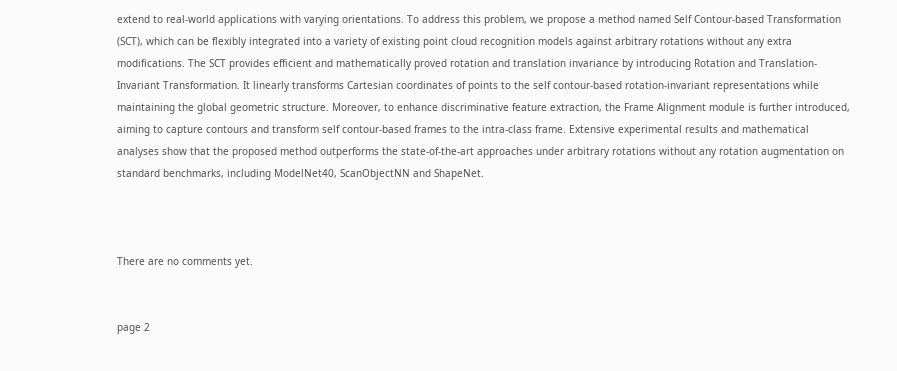extend to real-world applications with varying orientations. To address this problem, we propose a method named Self Contour-based Transformation (SCT), which can be flexibly integrated into a variety of existing point cloud recognition models against arbitrary rotations without any extra modifications. The SCT provides efficient and mathematically proved rotation and translation invariance by introducing Rotation and Translation-Invariant Transformation. It linearly transforms Cartesian coordinates of points to the self contour-based rotation-invariant representations while maintaining the global geometric structure. Moreover, to enhance discriminative feature extraction, the Frame Alignment module is further introduced, aiming to capture contours and transform self contour-based frames to the intra-class frame. Extensive experimental results and mathematical analyses show that the proposed method outperforms the state-of-the-art approaches under arbitrary rotations without any rotation augmentation on standard benchmarks, including ModelNet40, ScanObjectNN and ShapeNet.



There are no comments yet.


page 2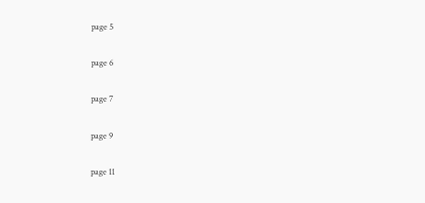page 5

page 6

page 7

page 9

page 11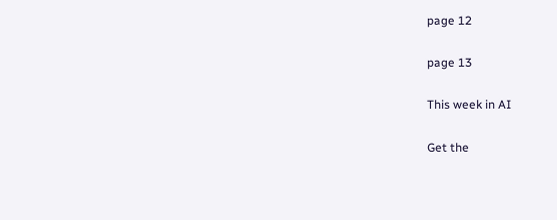page 12

page 13

This week in AI

Get the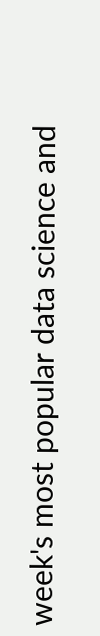week's most popular data science and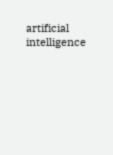artificial intelligence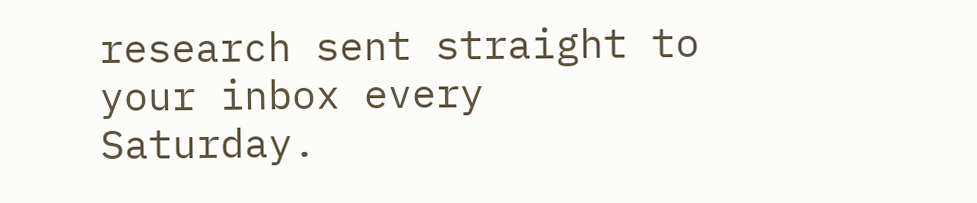research sent straight to your inbox every Saturday.